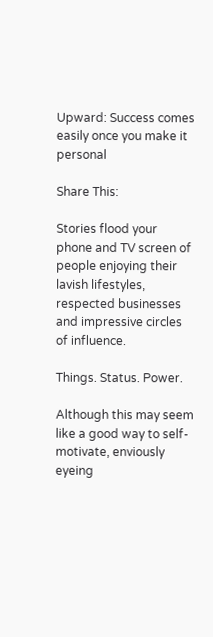Upward: Success comes easily once you make it personal

Share This:

Stories flood your phone and TV screen of people enjoying their lavish lifestyles, respected businesses and impressive circles of influence.

Things. Status. Power.

Although this may seem like a good way to self-motivate, enviously eyeing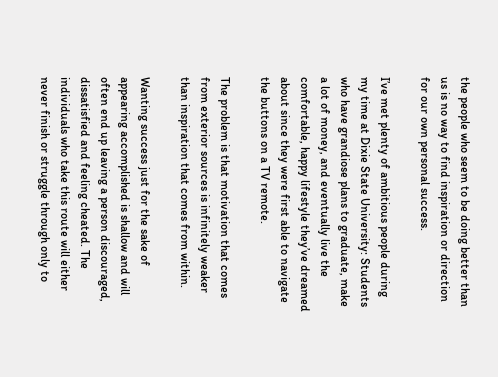the people who seem to be doing better than us is no way to find inspiration or direction for our own personal success.

I’ve met plenty of ambitious people during my time at Dixie State University: Students who have grandiose plans to graduate, make a lot of money, and eventually live the comfortable, happy lifestyle they’ve dreamed about since they were first able to navigate the buttons on a TV remote.

The problem is that motivation that comes from exterior sources is infinitely weaker than inspiration that comes from within.

Wanting success just for the sake of appearing accomplished is shallow and will often end up leaving a person discouraged, dissatisfied and feeling cheated. The individuals who take this route will either never finish or struggle through only to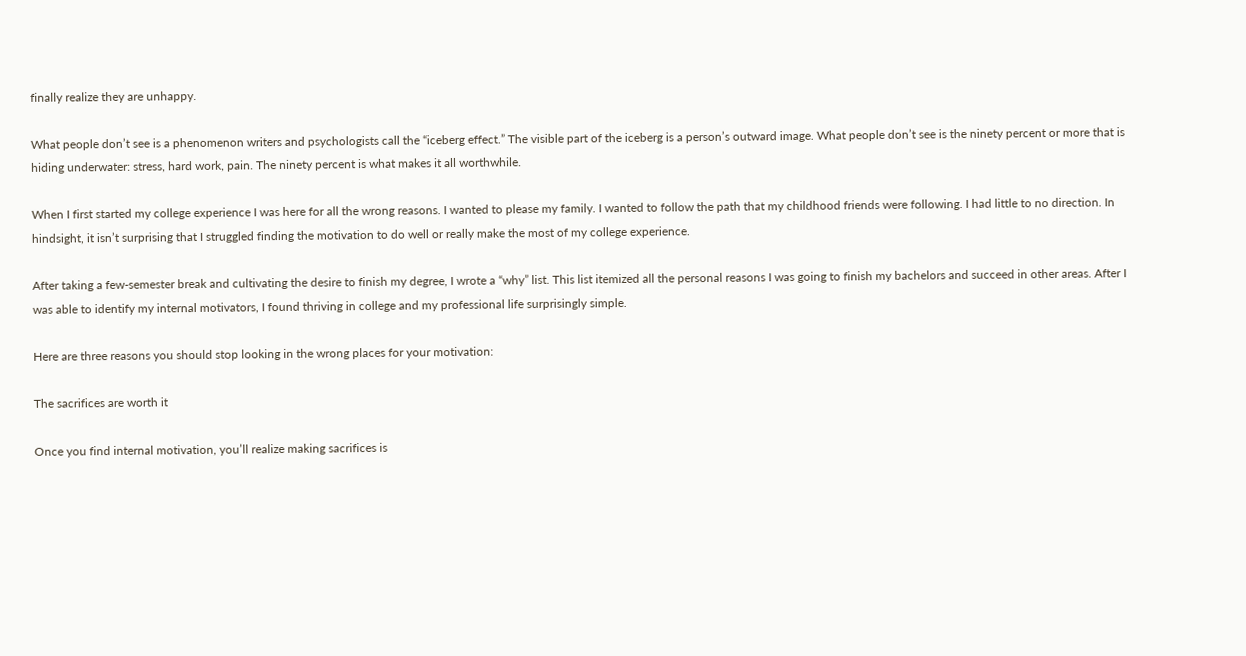finally realize they are unhappy.

What people don’t see is a phenomenon writers and psychologists call the “iceberg effect.” The visible part of the iceberg is a person’s outward image. What people don’t see is the ninety percent or more that is hiding underwater: stress, hard work, pain. The ninety percent is what makes it all worthwhile.

When I first started my college experience I was here for all the wrong reasons. I wanted to please my family. I wanted to follow the path that my childhood friends were following. I had little to no direction. In hindsight, it isn’t surprising that I struggled finding the motivation to do well or really make the most of my college experience.

After taking a few-semester break and cultivating the desire to finish my degree, I wrote a “why” list. This list itemized all the personal reasons I was going to finish my bachelors and succeed in other areas. After I was able to identify my internal motivators, I found thriving in college and my professional life surprisingly simple.

Here are three reasons you should stop looking in the wrong places for your motivation:

The sacrifices are worth it

Once you find internal motivation, you’ll realize making sacrifices is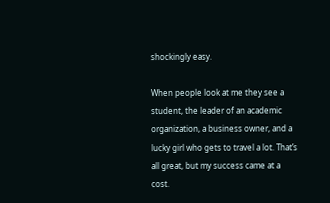shockingly easy.

When people look at me they see a student, the leader of an academic organization, a business owner, and a lucky girl who gets to travel a lot. That’s all great, but my success came at a cost.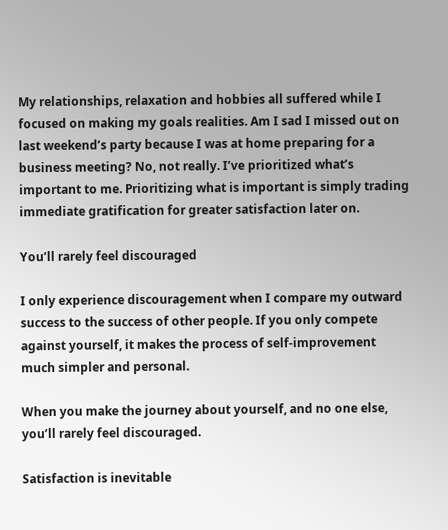My relationships, relaxation and hobbies all suffered while I focused on making my goals realities. Am I sad I missed out on last weekend’s party because I was at home preparing for a business meeting? No, not really. I’ve prioritized what’s important to me. Prioritizing what is important is simply trading immediate gratification for greater satisfaction later on.

You’ll rarely feel discouraged

I only experience discouragement when I compare my outward success to the success of other people. If you only compete against yourself, it makes the process of self-improvement much simpler and personal.

When you make the journey about yourself, and no one else, you’ll rarely feel discouraged.

Satisfaction is inevitable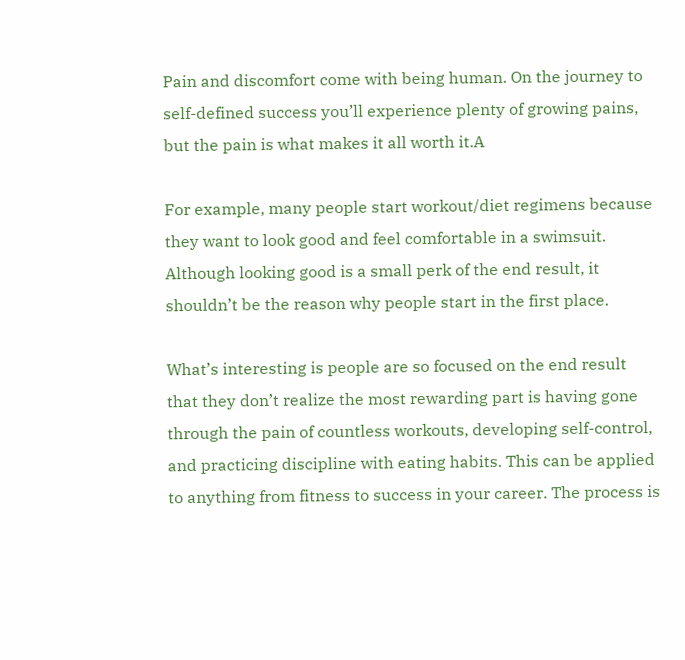Pain and discomfort come with being human. On the journey to self-defined success you’ll experience plenty of growing pains, but the pain is what makes it all worth it.A

For example, many people start workout/diet regimens because they want to look good and feel comfortable in a swimsuit. Although looking good is a small perk of the end result, it shouldn’t be the reason why people start in the first place.

What’s interesting is people are so focused on the end result that they don’t realize the most rewarding part is having gone through the pain of countless workouts, developing self-control, and practicing discipline with eating habits. This can be applied to anything from fitness to success in your career. The process is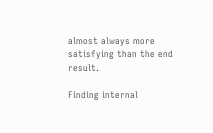almost always more satisfying than the end result.

Finding internal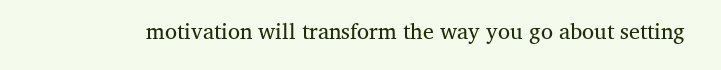motivation will transform the way you go about setting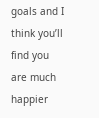goals and I think you’ll find you are much happier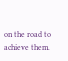on the road to achieve them.